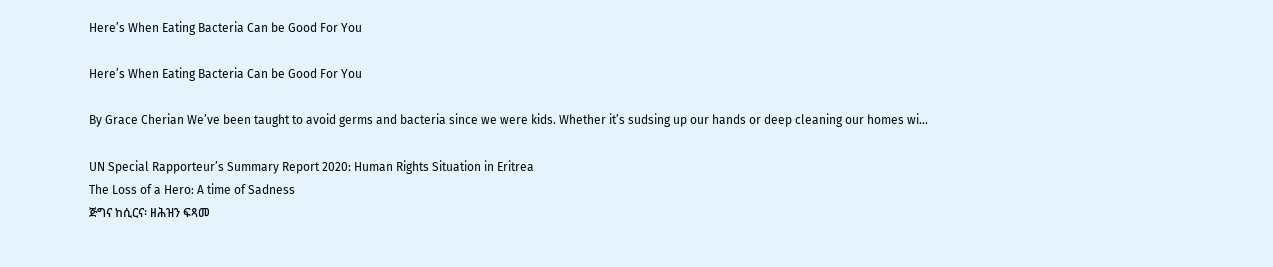Here’s When Eating Bacteria Can be Good For You

Here’s When Eating Bacteria Can be Good For You

By Grace Cherian We’ve been taught to avoid germs and bacteria since we were kids. Whether it’s sudsing up our hands or deep cleaning our homes wi...

UN Special Rapporteur’s Summary Report 2020: Human Rights Situation in Eritrea
The Loss of a Hero: A time of Sadness
ጅግና ከሲርና፡ ዘሕዝን ፍጻመ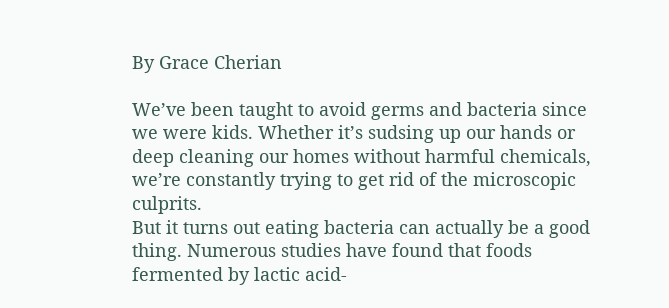By Grace Cherian

We’ve been taught to avoid germs and bacteria since we were kids. Whether it’s sudsing up our hands or deep cleaning our homes without harmful chemicals, we’re constantly trying to get rid of the microscopic culprits.
But it turns out eating bacteria can actually be a good thing. Numerous studies have found that foods fermented by lactic acid-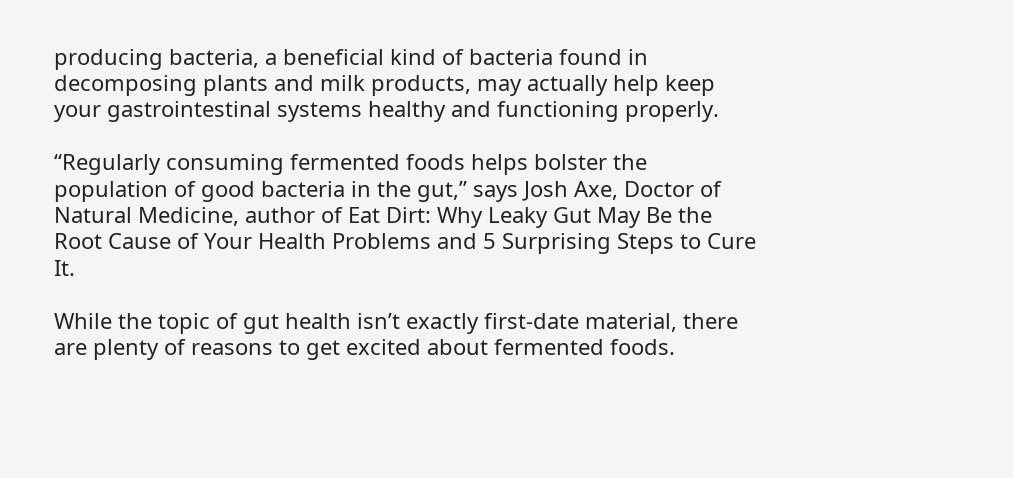producing bacteria, a beneficial kind of bacteria found in decomposing plants and milk products, may actually help keep your gastrointestinal systems healthy and functioning properly.

“Regularly consuming fermented foods helps bolster the population of good bacteria in the gut,” says Josh Axe, Doctor of Natural Medicine, author of Eat Dirt: Why Leaky Gut May Be the Root Cause of Your Health Problems and 5 Surprising Steps to Cure It.

While the topic of gut health isn’t exactly first-date material, there are plenty of reasons to get excited about fermented foods.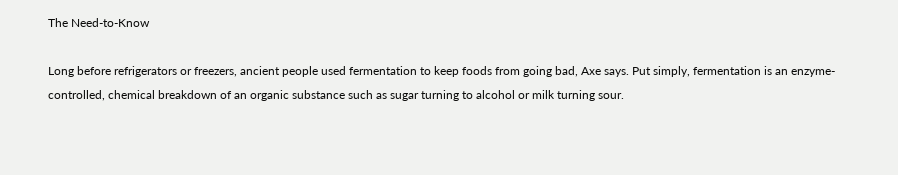The Need-to-Know

Long before refrigerators or freezers, ancient people used fermentation to keep foods from going bad, Axe says. Put simply, fermentation is an enzyme-controlled, chemical breakdown of an organic substance such as sugar turning to alcohol or milk turning sour.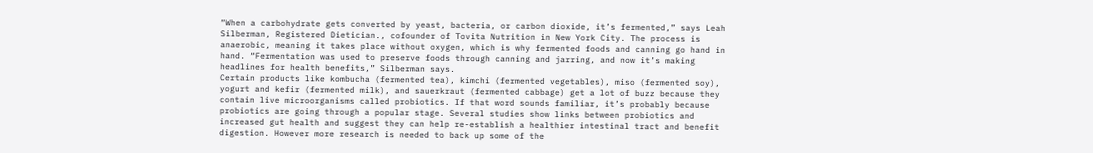“When a carbohydrate gets converted by yeast, bacteria, or carbon dioxide, it’s fermented,” says Leah Silberman, Registered Dietician., cofounder of Tovita Nutrition in New York City. The process is anaerobic, meaning it takes place without oxygen, which is why fermented foods and canning go hand in hand. “Fermentation was used to preserve foods through canning and jarring, and now it’s making headlines for health benefits,” Silberman says.
Certain products like kombucha (fermented tea), kimchi (fermented vegetables), miso (fermented soy), yogurt and kefir (fermented milk), and sauerkraut (fermented cabbage) get a lot of buzz because they contain live microorganisms called probiotics. If that word sounds familiar, it’s probably because probiotics are going through a popular stage. Several studies show links between probiotics and increased gut health and suggest they can help re-establish a healthier intestinal tract and benefit digestion. However more research is needed to back up some of the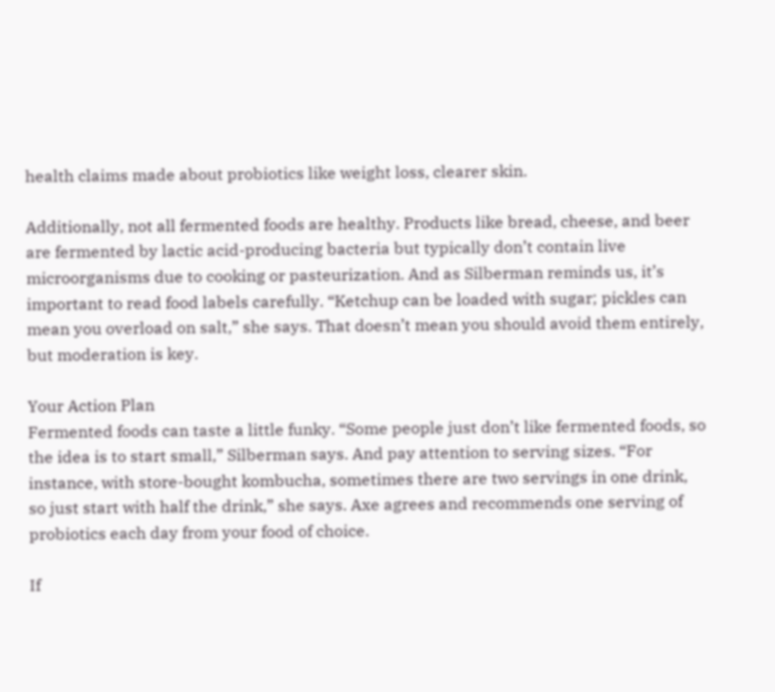health claims made about probiotics like weight loss, clearer skin.

Additionally, not all fermented foods are healthy. Products like bread, cheese, and beer are fermented by lactic acid-producing bacteria but typically don’t contain live microorganisms due to cooking or pasteurization. And as Silberman reminds us, it’s important to read food labels carefully. “Ketchup can be loaded with sugar; pickles can mean you overload on salt,” she says. That doesn’t mean you should avoid them entirely, but moderation is key.

Your Action Plan
Fermented foods can taste a little funky. “Some people just don’t like fermented foods, so the idea is to start small,” Silberman says. And pay attention to serving sizes. “For instance, with store-bought kombucha, sometimes there are two servings in one drink, so just start with half the drink,” she says. Axe agrees and recommends one serving of probiotics each day from your food of choice.

If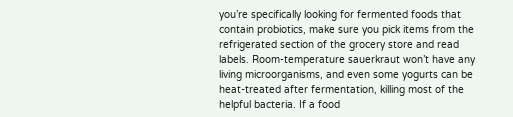you’re specifically looking for fermented foods that contain probiotics, make sure you pick items from the refrigerated section of the grocery store and read labels. Room-temperature sauerkraut won’t have any living microorganisms, and even some yogurts can be heat-treated after fermentation, killing most of the helpful bacteria. If a food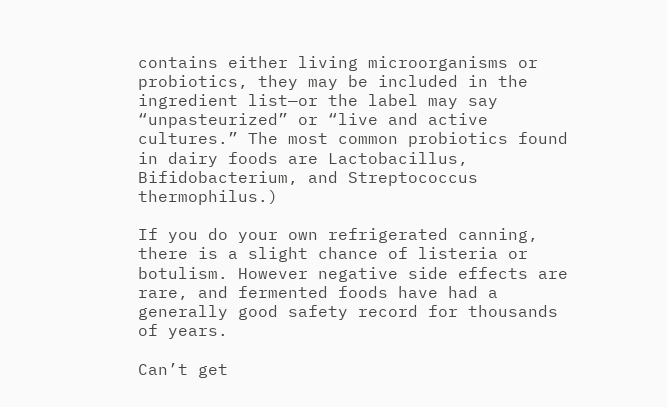contains either living microorganisms or probiotics, they may be included in the ingredient list—or the label may say “unpasteurized” or “live and active cultures.” The most common probiotics found in dairy foods are Lactobacillus, Bifidobacterium, and Streptococcus thermophilus.)

If you do your own refrigerated canning, there is a slight chance of listeria or botulism. However negative side effects are rare, and fermented foods have had a generally good safety record for thousands of years.

Can’t get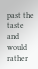past the taste and would rather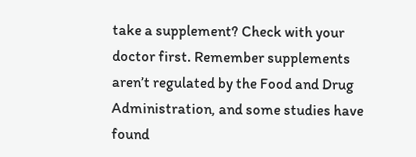take a supplement? Check with your doctor first. Remember supplements aren’t regulated by the Food and Drug Administration, and some studies have found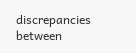discrepancies between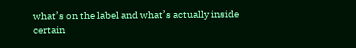what’s on the label and what’s actually inside certain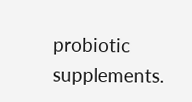probiotic supplements.